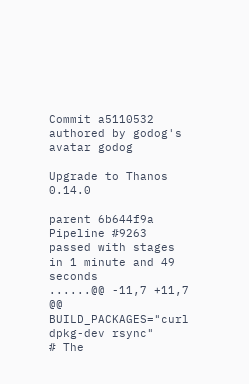Commit a5110532 authored by godog's avatar godog

Upgrade to Thanos 0.14.0

parent 6b644f9a
Pipeline #9263 passed with stages
in 1 minute and 49 seconds
......@@ -11,7 +11,7 @@ BUILD_PACKAGES="curl dpkg-dev rsync"
# The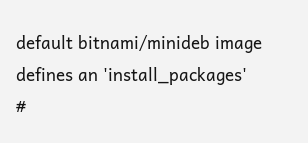default bitnami/minideb image defines an 'install_packages'
#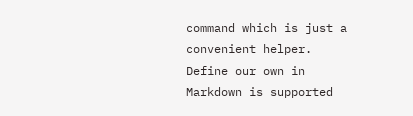command which is just a convenient helper. Define our own in
Markdown is supported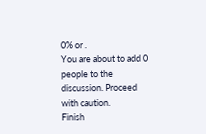0% or .
You are about to add 0 people to the discussion. Proceed with caution.
Finish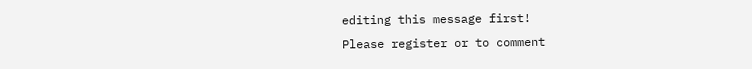editing this message first!
Please register or to comment